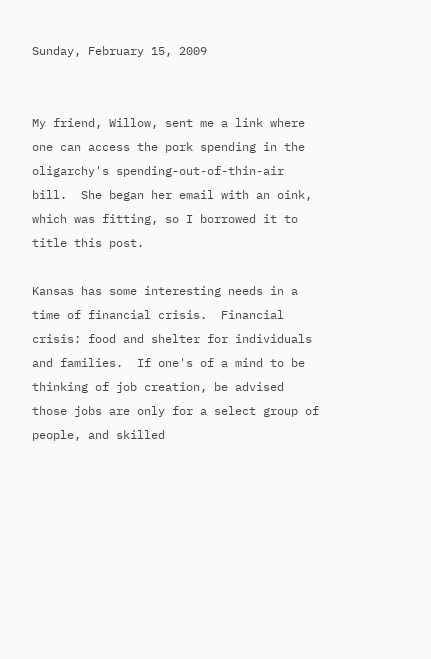Sunday, February 15, 2009


My friend, Willow, sent me a link where one can access the pork spending in the oligarchy's spending-out-of-thin-air bill.  She began her email with an oink, which was fitting, so I borrowed it to title this post.

Kansas has some interesting needs in a time of financial crisis.  Financial crisis: food and shelter for individuals and families.  If one's of a mind to be thinking of job creation, be advised those jobs are only for a select group of people, and skilled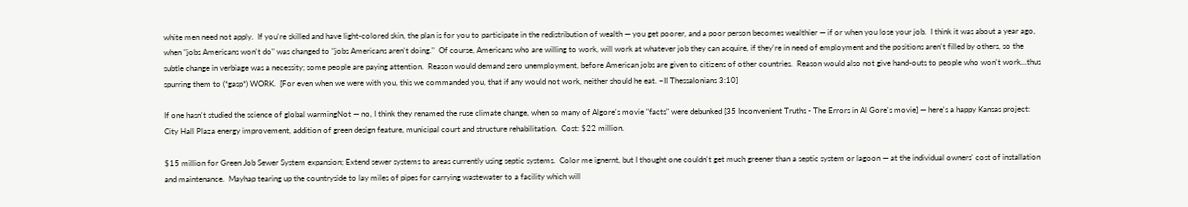white men need not apply.  If you're skilled and have light-colored skin, the plan is for you to participate in the redistribution of wealth — you get poorer, and a poor person becomes wealthier — if or when you lose your job.  I think it was about a year ago, when "jobs Americans won't do" was changed to "jobs Americans aren't doing."  Of course, Americans who are willing to work, will work at whatever job they can acquire, if they're in need of employment and the positions aren't filled by others, so the subtle change in verbiage was a necessity; some people are paying attention.  Reason would demand zero unemployment, before American jobs are given to citizens of other countries.  Reason would also not give hand-outs to people who won't work...thus spurring them to (*gasp*) WORK.  [For even when we were with you, this we commanded you, that if any would not work, neither should he eat. ~II Thessalonians 3:10]

If one hasn't studied the science of global warmingNot — no, I think they renamed the ruse climate change, when so many of Algore's movie "facts" were debunked [35 Inconvenient Truths - The Errors in Al Gore's movie] — here's a happy Kansas project:  City Hall Plaza energy improvement, addition of green design feature, municipal court and structure rehabilitation.  Cost: $22 million.

$15 million for Green Job Sewer System expansion; Extend sewer systems to areas currently using septic systems.  Color me ignernt, but I thought one couldn't get much greener than a septic system or lagoon — at the individual owners' cost of installation and maintenance.  Mayhap tearing up the countryside to lay miles of pipes for carrying wastewater to a facility which will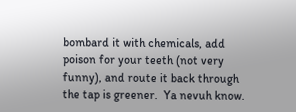bombard it with chemicals, add poison for your teeth (not very funny), and route it back through the tap is greener.  Ya nevuh know.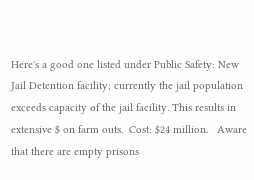Here's a good one listed under Public Safety: New Jail Detention facility; currently the jail population exceeds capacity of the jail facility. This results in extensive $ on farm outs.  Cost: $24 million.   Aware that there are empty prisons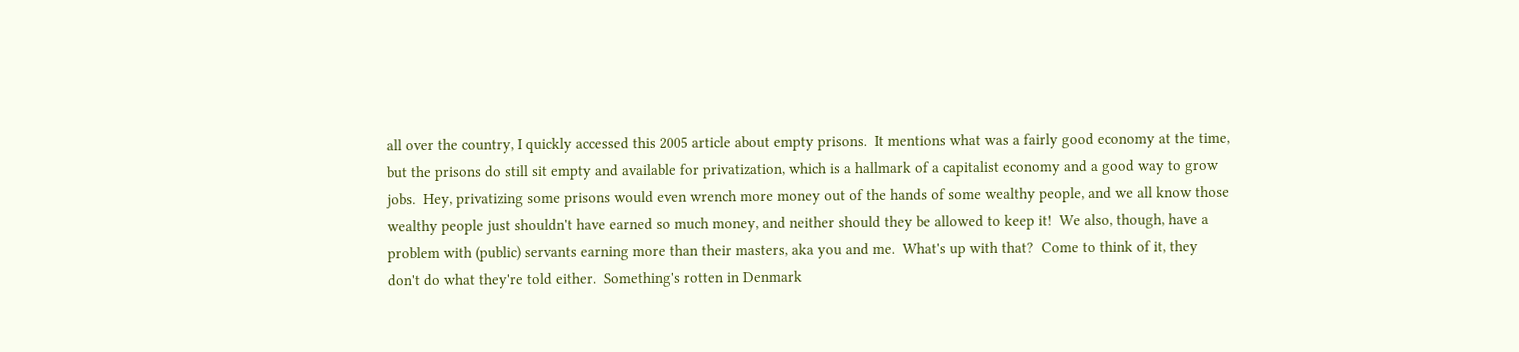all over the country, I quickly accessed this 2005 article about empty prisons.  It mentions what was a fairly good economy at the time, but the prisons do still sit empty and available for privatization, which is a hallmark of a capitalist economy and a good way to grow jobs.  Hey, privatizing some prisons would even wrench more money out of the hands of some wealthy people, and we all know those wealthy people just shouldn't have earned so much money, and neither should they be allowed to keep it!  We also, though, have a problem with (public) servants earning more than their masters, aka you and me.  What's up with that?  Come to think of it, they don't do what they're told either.  Something's rotten in Denmark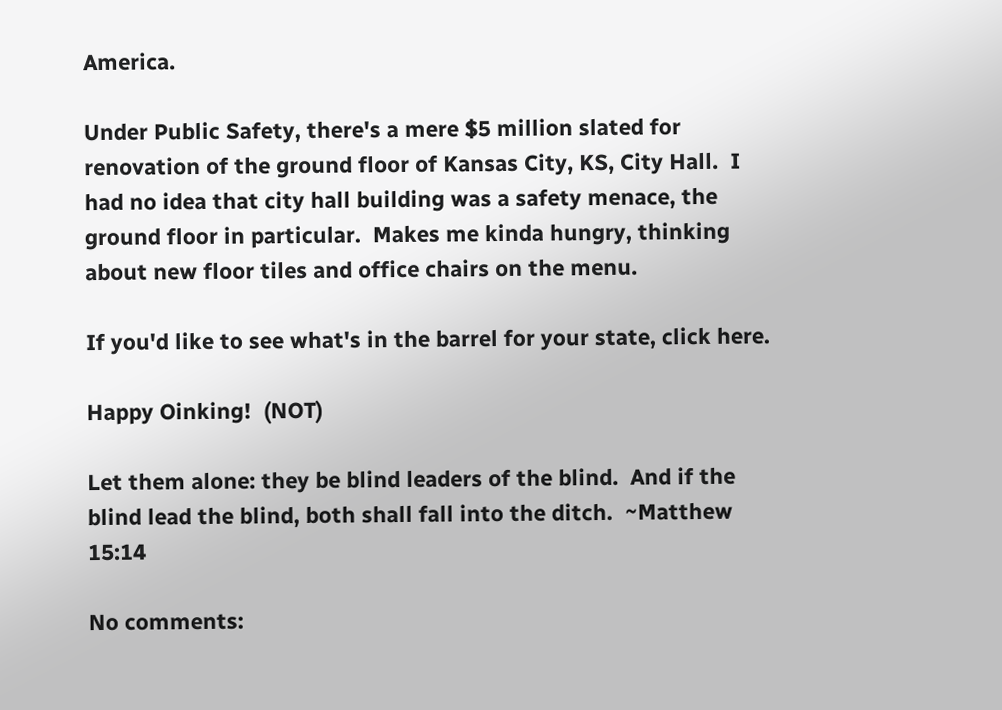America.

Under Public Safety, there's a mere $5 million slated for renovation of the ground floor of Kansas City, KS, City Hall.  I had no idea that city hall building was a safety menace, the ground floor in particular.  Makes me kinda hungry, thinking about new floor tiles and office chairs on the menu.

If you'd like to see what's in the barrel for your state, click here.

Happy Oinking!  (NOT)

Let them alone: they be blind leaders of the blind.  And if the blind lead the blind, both shall fall into the ditch.  ~Matthew 15:14

No comments: